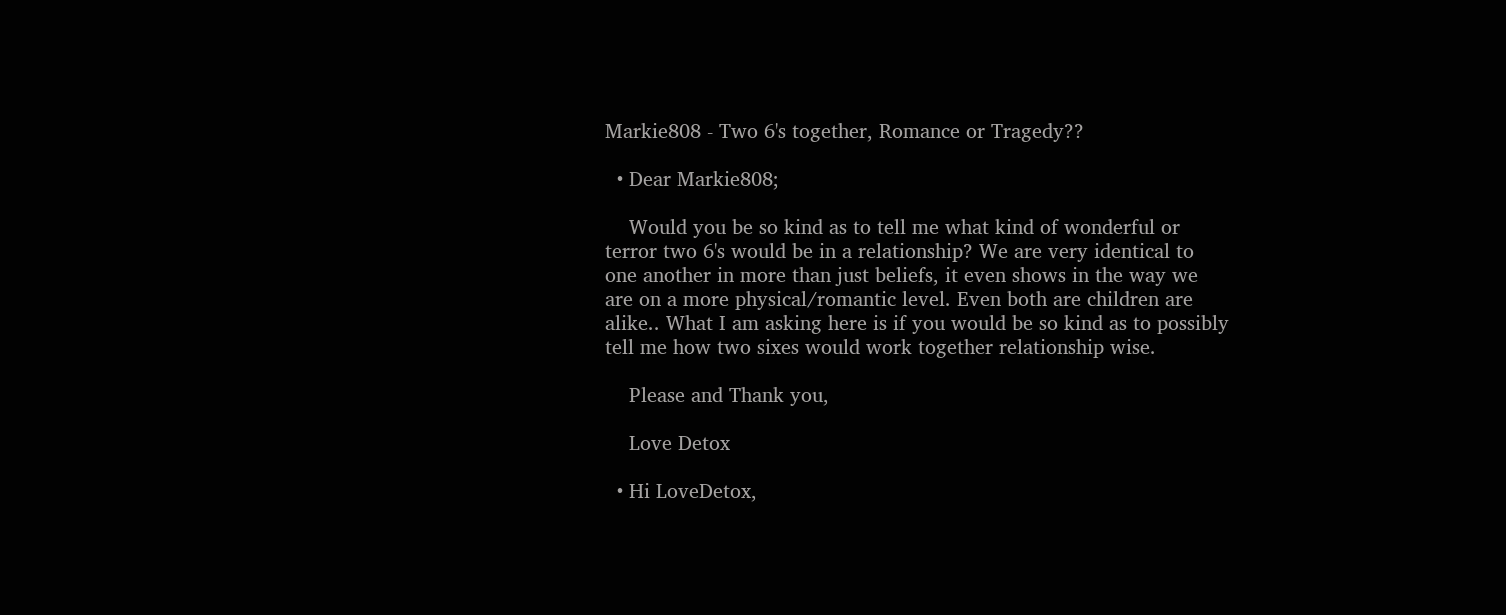Markie808 - Two 6's together, Romance or Tragedy??

  • Dear Markie808;

    Would you be so kind as to tell me what kind of wonderful or terror two 6's would be in a relationship? We are very identical to one another in more than just beliefs, it even shows in the way we are on a more physical/romantic level. Even both are children are alike.. What I am asking here is if you would be so kind as to possibly tell me how two sixes would work together relationship wise.

    Please and Thank you,

    Love Detox

  • Hi LoveDetox,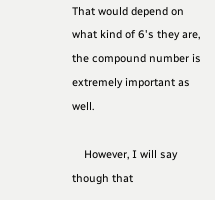That would depend on what kind of 6's they are, the compound number is extremely important as well.

    However, I will say though that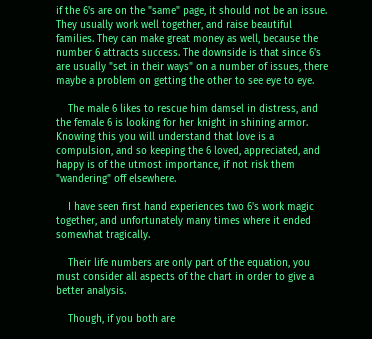if the 6's are on the "same" page, it should not be an issue. They usually work well together, and raise beautiful families. They can make great money as well, because the number 6 attracts success. The downside is that since 6's are usually "set in their ways" on a number of issues, there maybe a problem on getting the other to see eye to eye.

    The male 6 likes to rescue him damsel in distress, and the female 6 is looking for her knight in shining armor. Knowing this you will understand that love is a compulsion, and so keeping the 6 loved, appreciated, and happy is of the utmost importance, if not risk them "wandering" off elsewhere.

    I have seen first hand experiences two 6's work magic together, and unfortunately many times where it ended somewhat tragically.

    Their life numbers are only part of the equation, you must consider all aspects of the chart in order to give a better analysis.

    Though, if you both are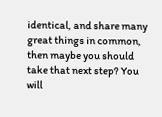identical, and share many great things in common, then maybe you should take that next step? You will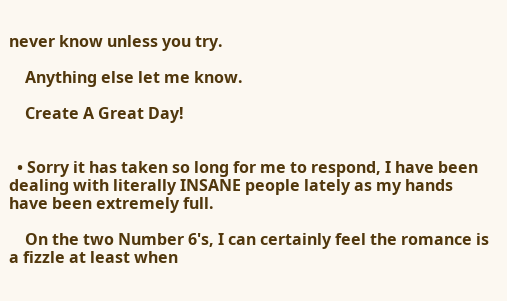never know unless you try.

    Anything else let me know.

    Create A Great Day!


  • Sorry it has taken so long for me to respond, I have been dealing with literally INSANE people lately as my hands have been extremely full.

    On the two Number 6's, I can certainly feel the romance is a fizzle at least when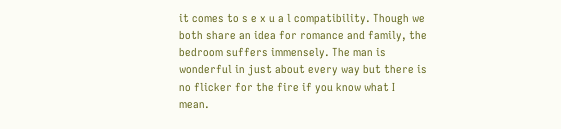it comes to s e x u a l compatibility. Though we both share an idea for romance and family, the bedroom suffers immensely. The man is wonderful in just about every way but there is no flicker for the fire if you know what I mean.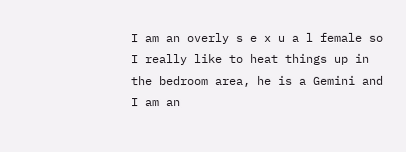I am an overly s e x u a l female so I really like to heat things up in the bedroom area, he is a Gemini and I am an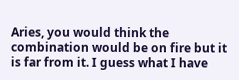Aries, you would think the combination would be on fire but it is far from it. I guess what I have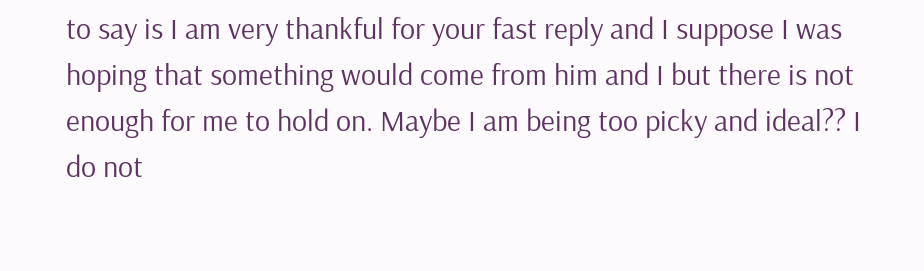to say is I am very thankful for your fast reply and I suppose I was hoping that something would come from him and I but there is not enough for me to hold on. Maybe I am being too picky and ideal?? I do not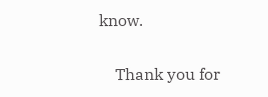know.

    Thank you for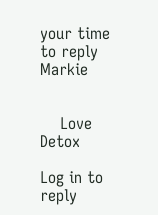your time to reply Markie


    Love Detox

Log in to reply